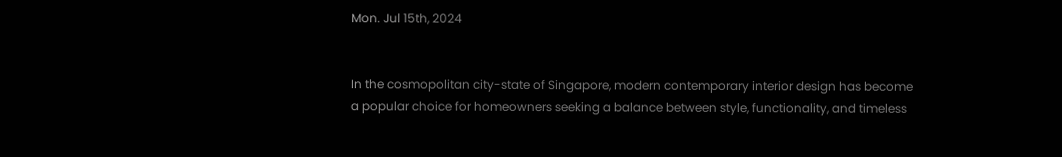Mon. Jul 15th, 2024


In the cosmopolitan city-state of Singapore, modern contemporary interior design has become a popular choice for homeowners seeking a balance between style, functionality, and timeless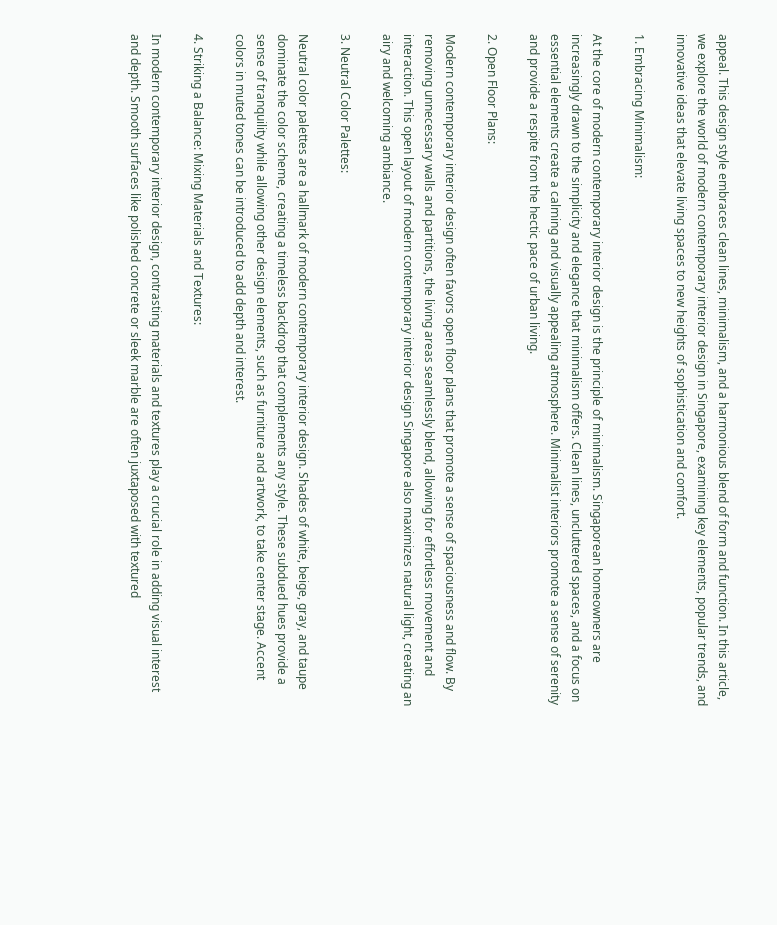appeal. This design style embraces clean lines, minimalism, and a harmonious blend of form and function. In this article, we explore the world of modern contemporary interior design in Singapore, examining key elements, popular trends, and innovative ideas that elevate living spaces to new heights of sophistication and comfort.

1. Embracing Minimalism:

At the core of modern contemporary interior design is the principle of minimalism. Singaporean homeowners are increasingly drawn to the simplicity and elegance that minimalism offers. Clean lines, uncluttered spaces, and a focus on essential elements create a calming and visually appealing atmosphere. Minimalist interiors promote a sense of serenity and provide a respite from the hectic pace of urban living.

2. Open Floor Plans:

Modern contemporary interior design often favors open floor plans that promote a sense of spaciousness and flow. By removing unnecessary walls and partitions, the living areas seamlessly blend, allowing for effortless movement and interaction. This open layout of modern contemporary interior design Singapore also maximizes natural light, creating an airy and welcoming ambiance.

3. Neutral Color Palettes:

Neutral color palettes are a hallmark of modern contemporary interior design. Shades of white, beige, gray, and taupe dominate the color scheme, creating a timeless backdrop that complements any style. These subdued hues provide a sense of tranquility while allowing other design elements, such as furniture and artwork, to take center stage. Accent colors in muted tones can be introduced to add depth and interest.

4. Striking a Balance: Mixing Materials and Textures:

In modern contemporary interior design, contrasting materials and textures play a crucial role in adding visual interest and depth. Smooth surfaces like polished concrete or sleek marble are often juxtaposed with textured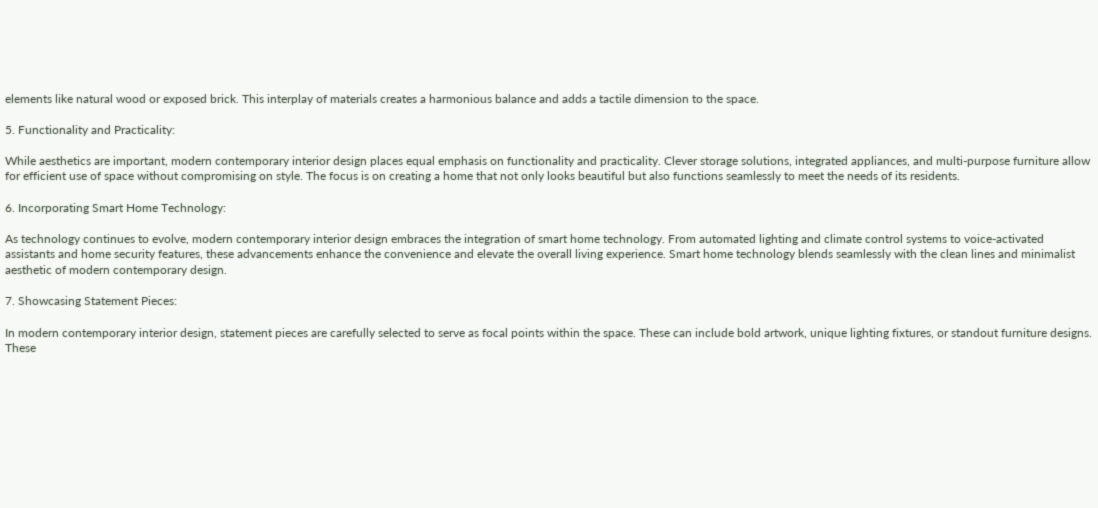elements like natural wood or exposed brick. This interplay of materials creates a harmonious balance and adds a tactile dimension to the space.

5. Functionality and Practicality:

While aesthetics are important, modern contemporary interior design places equal emphasis on functionality and practicality. Clever storage solutions, integrated appliances, and multi-purpose furniture allow for efficient use of space without compromising on style. The focus is on creating a home that not only looks beautiful but also functions seamlessly to meet the needs of its residents.

6. Incorporating Smart Home Technology:

As technology continues to evolve, modern contemporary interior design embraces the integration of smart home technology. From automated lighting and climate control systems to voice-activated assistants and home security features, these advancements enhance the convenience and elevate the overall living experience. Smart home technology blends seamlessly with the clean lines and minimalist aesthetic of modern contemporary design.

7. Showcasing Statement Pieces:

In modern contemporary interior design, statement pieces are carefully selected to serve as focal points within the space. These can include bold artwork, unique lighting fixtures, or standout furniture designs. These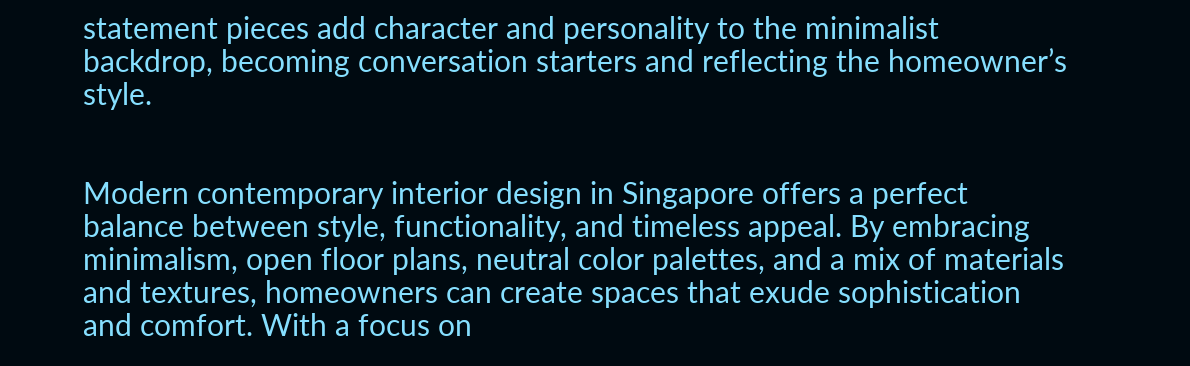statement pieces add character and personality to the minimalist backdrop, becoming conversation starters and reflecting the homeowner’s style.


Modern contemporary interior design in Singapore offers a perfect balance between style, functionality, and timeless appeal. By embracing minimalism, open floor plans, neutral color palettes, and a mix of materials and textures, homeowners can create spaces that exude sophistication and comfort. With a focus on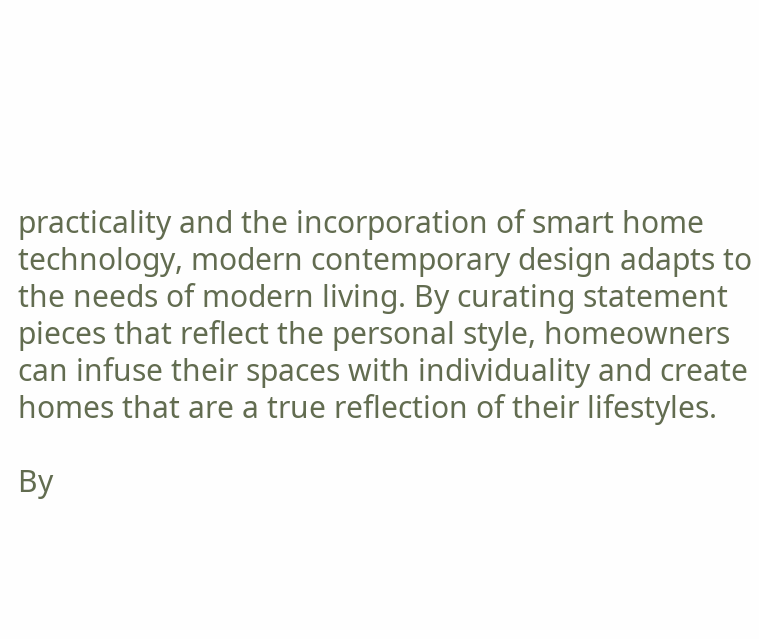practicality and the incorporation of smart home technology, modern contemporary design adapts to the needs of modern living. By curating statement pieces that reflect the personal style, homeowners can infuse their spaces with individuality and create homes that are a true reflection of their lifestyles.

By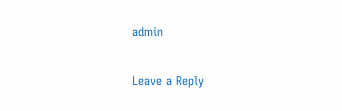admin

Leave a Reply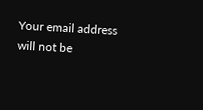Your email address will not be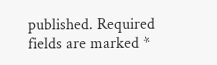published. Required fields are marked *